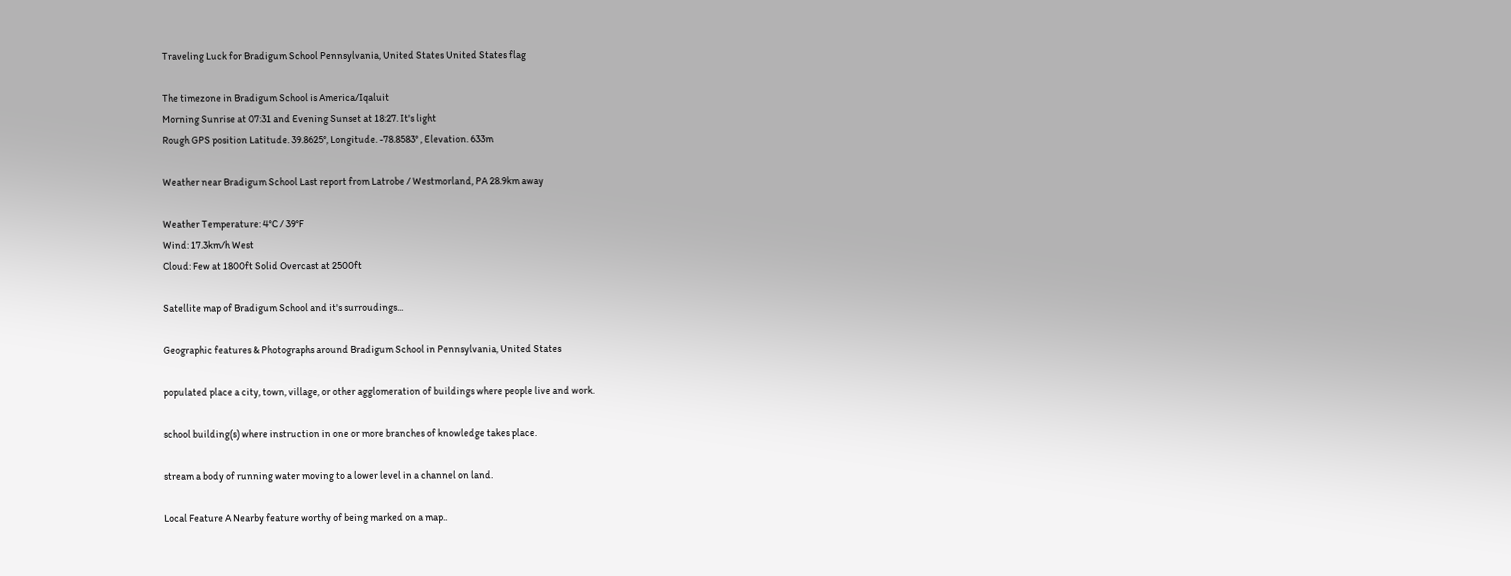Traveling Luck for Bradigum School Pennsylvania, United States United States flag

The timezone in Bradigum School is America/Iqaluit
Morning Sunrise at 07:31 and Evening Sunset at 18:27. It's light
Rough GPS position Latitude. 39.8625°, Longitude. -78.8583° , Elevation. 633m

Weather near Bradigum School Last report from Latrobe / Westmorland, PA 28.9km away

Weather Temperature: 4°C / 39°F
Wind: 17.3km/h West
Cloud: Few at 1800ft Solid Overcast at 2500ft

Satellite map of Bradigum School and it's surroudings...

Geographic features & Photographs around Bradigum School in Pennsylvania, United States

populated place a city, town, village, or other agglomeration of buildings where people live and work.

school building(s) where instruction in one or more branches of knowledge takes place.

stream a body of running water moving to a lower level in a channel on land.

Local Feature A Nearby feature worthy of being marked on a map..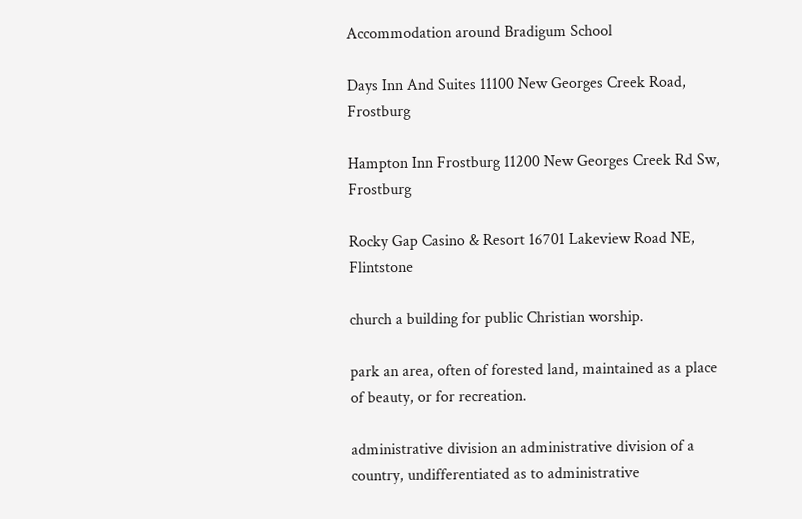Accommodation around Bradigum School

Days Inn And Suites 11100 New Georges Creek Road, Frostburg

Hampton Inn Frostburg 11200 New Georges Creek Rd Sw, Frostburg

Rocky Gap Casino & Resort 16701 Lakeview Road NE, Flintstone

church a building for public Christian worship.

park an area, often of forested land, maintained as a place of beauty, or for recreation.

administrative division an administrative division of a country, undifferentiated as to administrative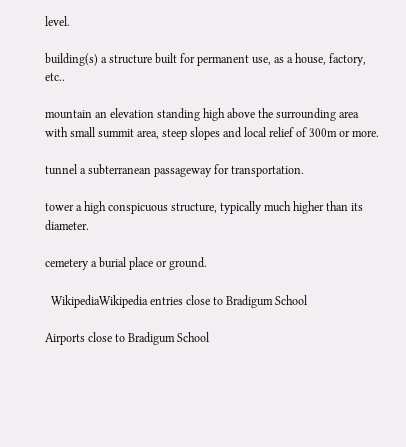level.

building(s) a structure built for permanent use, as a house, factory, etc..

mountain an elevation standing high above the surrounding area with small summit area, steep slopes and local relief of 300m or more.

tunnel a subterranean passageway for transportation.

tower a high conspicuous structure, typically much higher than its diameter.

cemetery a burial place or ground.

  WikipediaWikipedia entries close to Bradigum School

Airports close to Bradigum School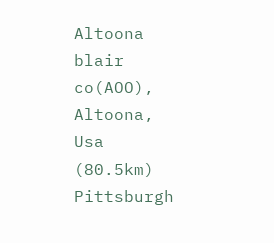Altoona blair co(AOO), Altoona, Usa (80.5km)
Pittsburgh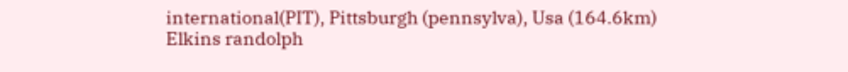international(PIT), Pittsburgh (pennsylva), Usa (164.6km)
Elkins randolph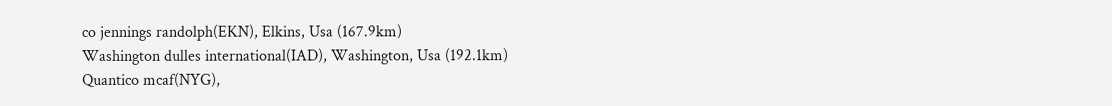co jennings randolph(EKN), Elkins, Usa (167.9km)
Washington dulles international(IAD), Washington, Usa (192.1km)
Quantico mcaf(NYG),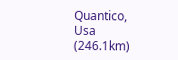Quantico, Usa (246.1km)